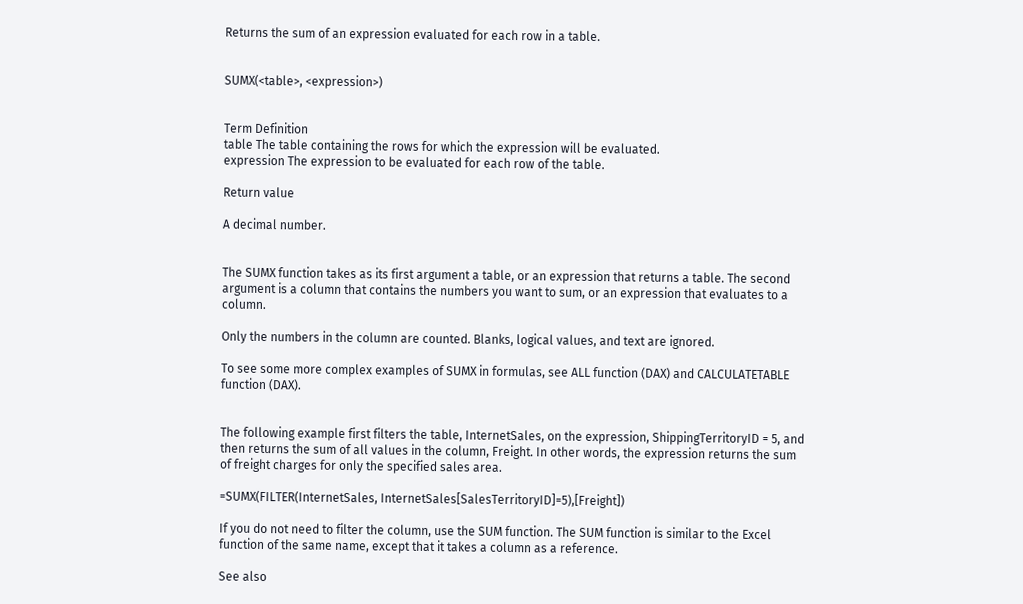Returns the sum of an expression evaluated for each row in a table.


SUMX(<table>, <expression>)


Term Definition
table The table containing the rows for which the expression will be evaluated.
expression The expression to be evaluated for each row of the table.

Return value

A decimal number.


The SUMX function takes as its first argument a table, or an expression that returns a table. The second argument is a column that contains the numbers you want to sum, or an expression that evaluates to a column.

Only the numbers in the column are counted. Blanks, logical values, and text are ignored.

To see some more complex examples of SUMX in formulas, see ALL function (DAX) and CALCULATETABLE function (DAX).


The following example first filters the table, InternetSales, on the expression, ShippingTerritoryID = 5, and then returns the sum of all values in the column, Freight. In other words, the expression returns the sum of freight charges for only the specified sales area.

=SUMX(FILTER(InternetSales, InternetSales[SalesTerritoryID]=5),[Freight])

If you do not need to filter the column, use the SUM function. The SUM function is similar to the Excel function of the same name, except that it takes a column as a reference.

See also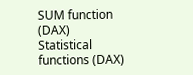SUM function (DAX)
Statistical functions (DAX)